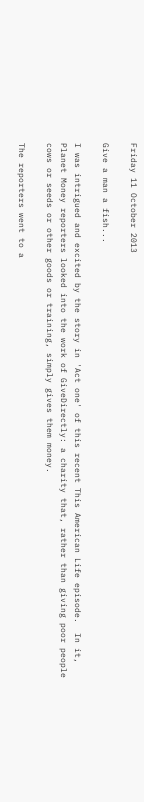Friday 11 October 2013

Give a man a fish...

I was intrigued and excited by the story in 'Act one' of this recent This American Life episode.  In it, Planet Money reporters looked into the work of GiveDirectly: a charity that, rather than giving poor people cows or seeds or other goods or training, simply gives them money.

The reporters went to a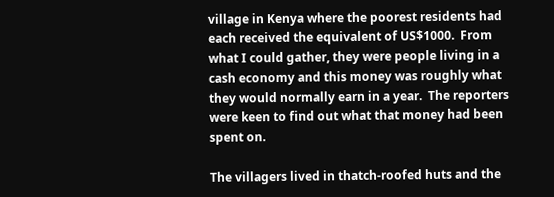village in Kenya where the poorest residents had each received the equivalent of US$1000.  From what I could gather, they were people living in a cash economy and this money was roughly what they would normally earn in a year.  The reporters were keen to find out what that money had been spent on.

The villagers lived in thatch-roofed huts and the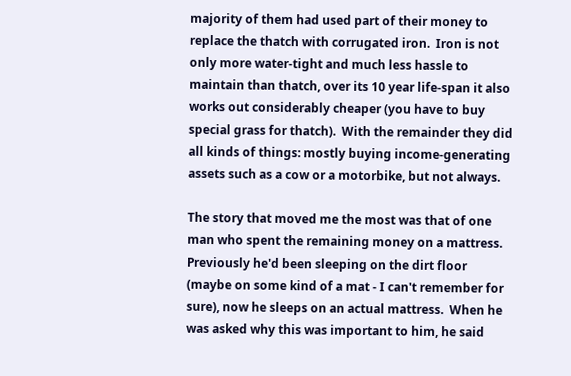majority of them had used part of their money to replace the thatch with corrugated iron.  Iron is not only more water-tight and much less hassle to maintain than thatch, over its 10 year life-span it also works out considerably cheaper (you have to buy special grass for thatch).  With the remainder they did all kinds of things: mostly buying income-generating assets such as a cow or a motorbike, but not always.

The story that moved me the most was that of one man who spent the remaining money on a mattress.  Previously he'd been sleeping on the dirt floor (maybe on some kind of a mat - I can't remember for sure), now he sleeps on an actual mattress.  When he was asked why this was important to him, he said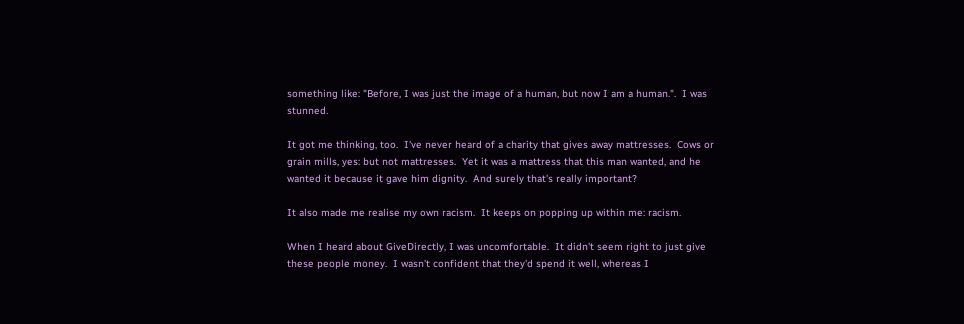something like: "Before, I was just the image of a human, but now I am a human.".  I was stunned.

It got me thinking, too.  I've never heard of a charity that gives away mattresses.  Cows or grain mills, yes: but not mattresses.  Yet it was a mattress that this man wanted, and he wanted it because it gave him dignity.  And surely that's really important?

It also made me realise my own racism.  It keeps on popping up within me: racism.

When I heard about GiveDirectly, I was uncomfortable.  It didn't seem right to just give these people money.  I wasn't confident that they'd spend it well, whereas I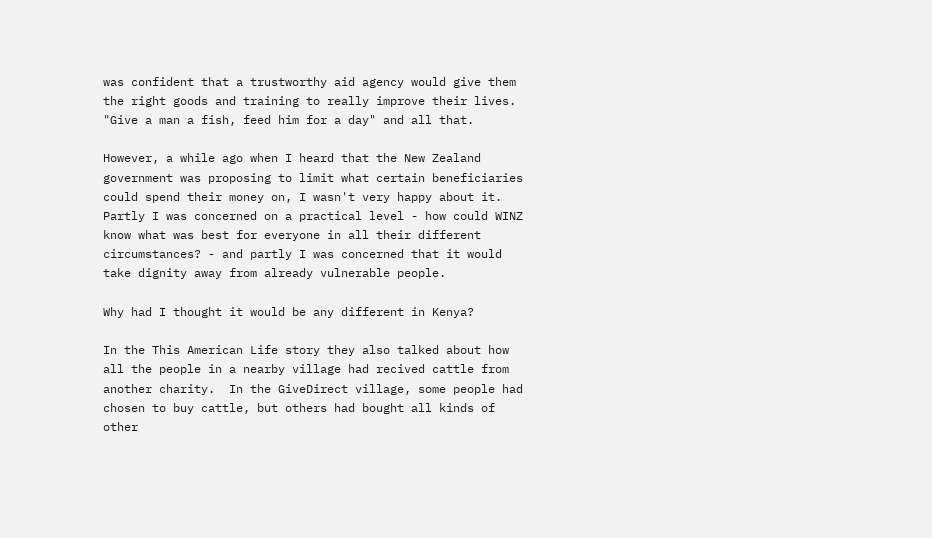was confident that a trustworthy aid agency would give them the right goods and training to really improve their lives.  "Give a man a fish, feed him for a day" and all that.

However, a while ago when I heard that the New Zealand government was proposing to limit what certain beneficiaries could spend their money on, I wasn't very happy about it.  Partly I was concerned on a practical level - how could WINZ know what was best for everyone in all their different circumstances? - and partly I was concerned that it would take dignity away from already vulnerable people.

Why had I thought it would be any different in Kenya?

In the This American Life story they also talked about how all the people in a nearby village had recived cattle from another charity.  In the GiveDirect village, some people had chosen to buy cattle, but others had bought all kinds of other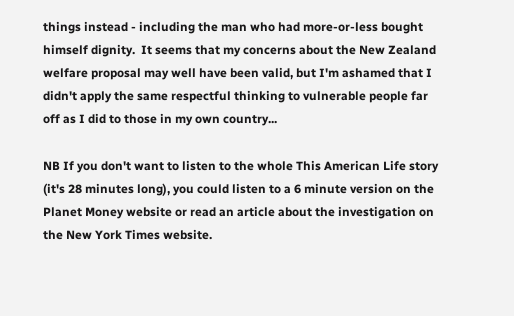things instead - including the man who had more-or-less bought himself dignity.  It seems that my concerns about the New Zealand welfare proposal may well have been valid, but I'm ashamed that I didn't apply the same respectful thinking to vulnerable people far off as I did to those in my own country...

NB If you don't want to listen to the whole This American Life story (it's 28 minutes long), you could listen to a 6 minute version on the Planet Money website or read an article about the investigation on the New York Times website.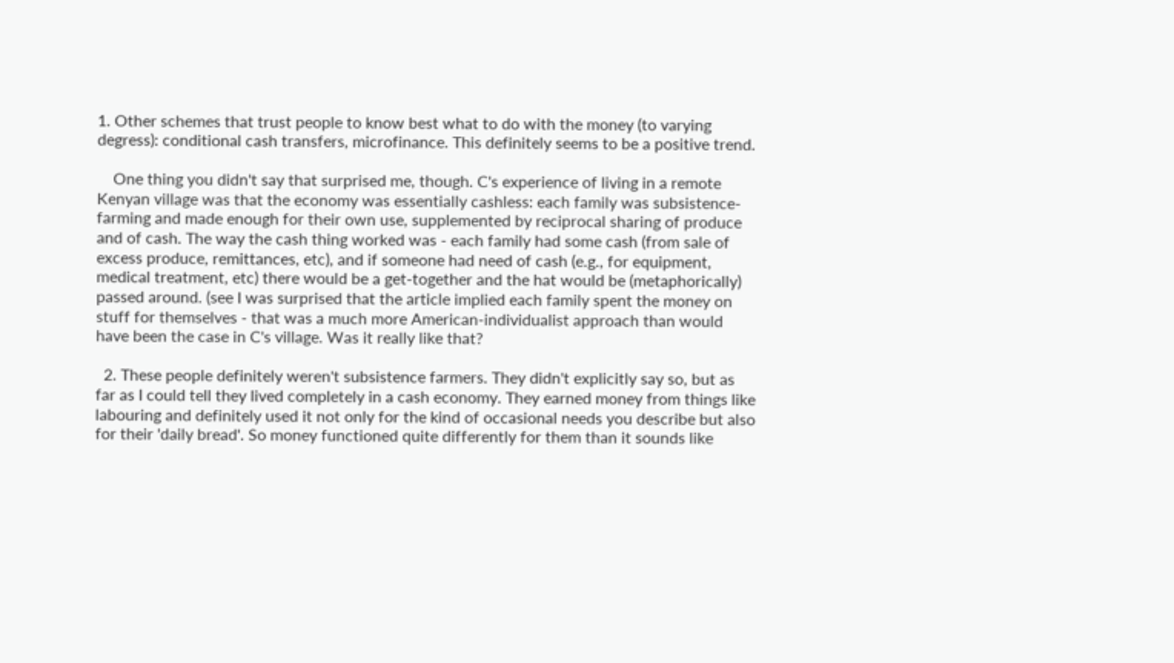1. Other schemes that trust people to know best what to do with the money (to varying degress): conditional cash transfers, microfinance. This definitely seems to be a positive trend.

    One thing you didn't say that surprised me, though. C's experience of living in a remote Kenyan village was that the economy was essentially cashless: each family was subsistence-farming and made enough for their own use, supplemented by reciprocal sharing of produce and of cash. The way the cash thing worked was - each family had some cash (from sale of excess produce, remittances, etc), and if someone had need of cash (e.g., for equipment, medical treatment, etc) there would be a get-together and the hat would be (metaphorically) passed around. (see I was surprised that the article implied each family spent the money on stuff for themselves - that was a much more American-individualist approach than would have been the case in C's village. Was it really like that?

  2. These people definitely weren't subsistence farmers. They didn't explicitly say so, but as far as I could tell they lived completely in a cash economy. They earned money from things like labouring and definitely used it not only for the kind of occasional needs you describe but also for their 'daily bread'. So money functioned quite differently for them than it sounds like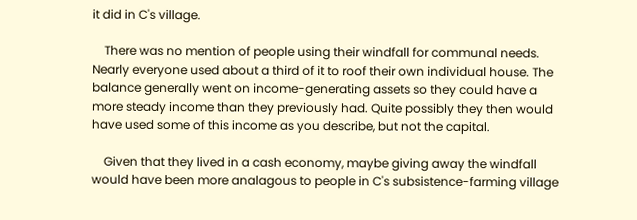it did in C's village.

    There was no mention of people using their windfall for communal needs. Nearly everyone used about a third of it to roof their own individual house. The balance generally went on income-generating assets so they could have a more steady income than they previously had. Quite possibly they then would have used some of this income as you describe, but not the capital.

    Given that they lived in a cash economy, maybe giving away the windfall would have been more analagous to people in C's subsistence-farming village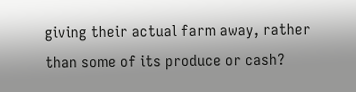giving their actual farm away, rather than some of its produce or cash?